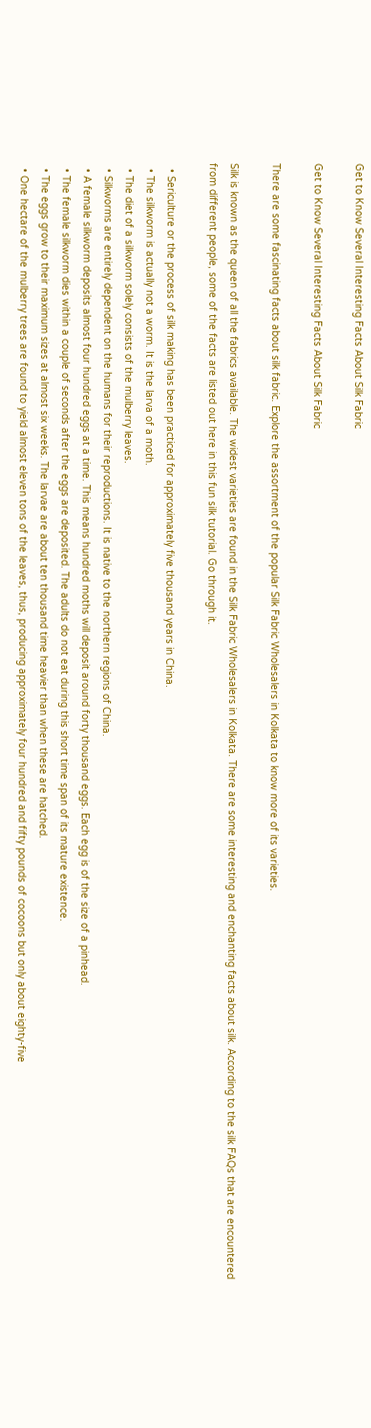Get to Know Several Interesting Facts About Silk Fabric

Get to Know Several Interesting Facts About Silk Fabric

There are some fascinating facts about silk fabric. Explore the assortment of the popular Silk Fabric Wholesalers in Kolkata to know more of its varieties.

Silk is known as the queen of all the fabrics available. The widest varieties are found in the Silk Fabric Wholesalers in Kolkata. There are some interesting and enchanting facts about silk. According to the silk FAQs that are encountered from different people, some of the facts are listed out here in this fun silk tutorial. Go through it.

  • Sericulture or the process of silk making has been practiced for approximately five thousand years in China.
  • The silkworm is actually not a worm. It is the larva of a moth.
  • The diet of a silkworm solely consists of the mulberry leaves.
  • Silkworms are entirely dependent on the humans for their reproductions. It is native to the northern regions of China.
  • A female silkworm deposits almost four hundred eggs at a time. This means hundred moths will deposit around forty thousand eggs. Each egg is of the size of a pinhead.
  • The female silkworm dies within a couple of seconds after the eggs are deposited. The adults do not eat during this short time span of its mature existence.
  • The eggs grow to their maximum sizes at almost six weeks. The larvae are about ten thousand time heavier than when these are hatched.
  • One hectare of the mulberry trees are found to yield almost eleven tons of the leaves, thus, producing approximately four hundred and fifty pounds of cocoons but only about eighty-five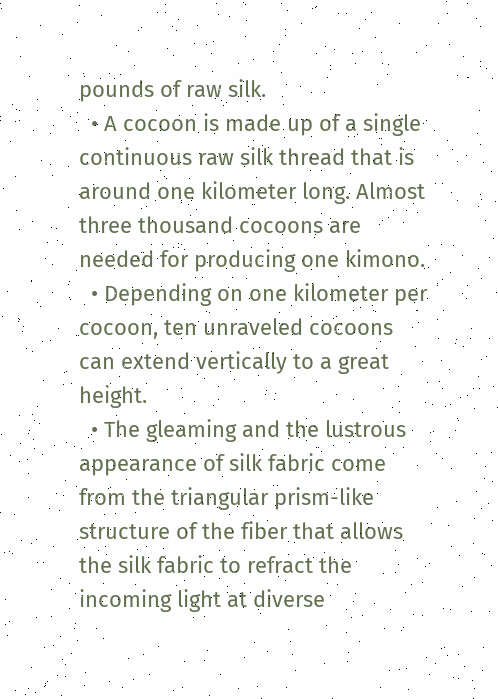pounds of raw silk.
  • A cocoon is made up of a single continuous raw silk thread that is around one kilometer long. Almost three thousand cocoons are needed for producing one kimono.
  • Depending on one kilometer per cocoon, ten unraveled cocoons can extend vertically to a great height.
  • The gleaming and the lustrous appearance of silk fabric come from the triangular prism-like structure of the fiber that allows the silk fabric to refract the incoming light at diverse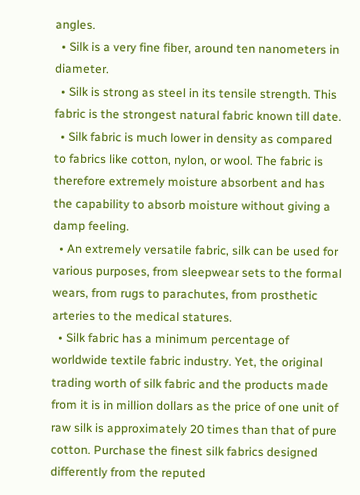angles.
  • Silk is a very fine fiber, around ten nanometers in diameter.
  • Silk is strong as steel in its tensile strength. This fabric is the strongest natural fabric known till date.
  • Silk fabric is much lower in density as compared to fabrics like cotton, nylon, or wool. The fabric is therefore extremely moisture absorbent and has the capability to absorb moisture without giving a damp feeling.
  • An extremely versatile fabric, silk can be used for various purposes, from sleepwear sets to the formal wears, from rugs to parachutes, from prosthetic arteries to the medical statures.
  • Silk fabric has a minimum percentage of worldwide textile fabric industry. Yet, the original trading worth of silk fabric and the products made from it is in million dollars as the price of one unit of raw silk is approximately 20 times than that of pure cotton. Purchase the finest silk fabrics designed differently from the reputed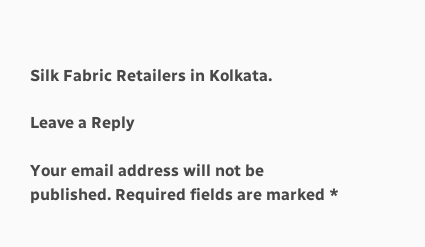Silk Fabric Retailers in Kolkata.

Leave a Reply

Your email address will not be published. Required fields are marked *